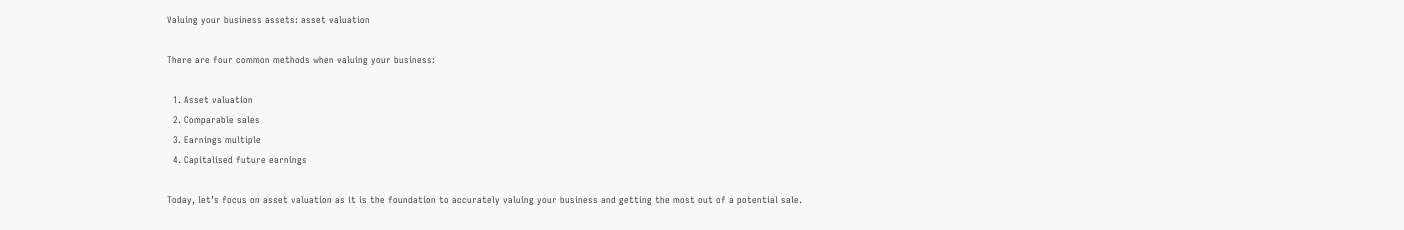Valuing your business assets: asset valuation

There are four common methods when valuing your business:

  1. Asset valuation
  2. Comparable sales
  3. Earnings multiple
  4. Capitalised future earnings

Today, let’s focus on asset valuation as it is the foundation to accurately valuing your business and getting the most out of a potential sale.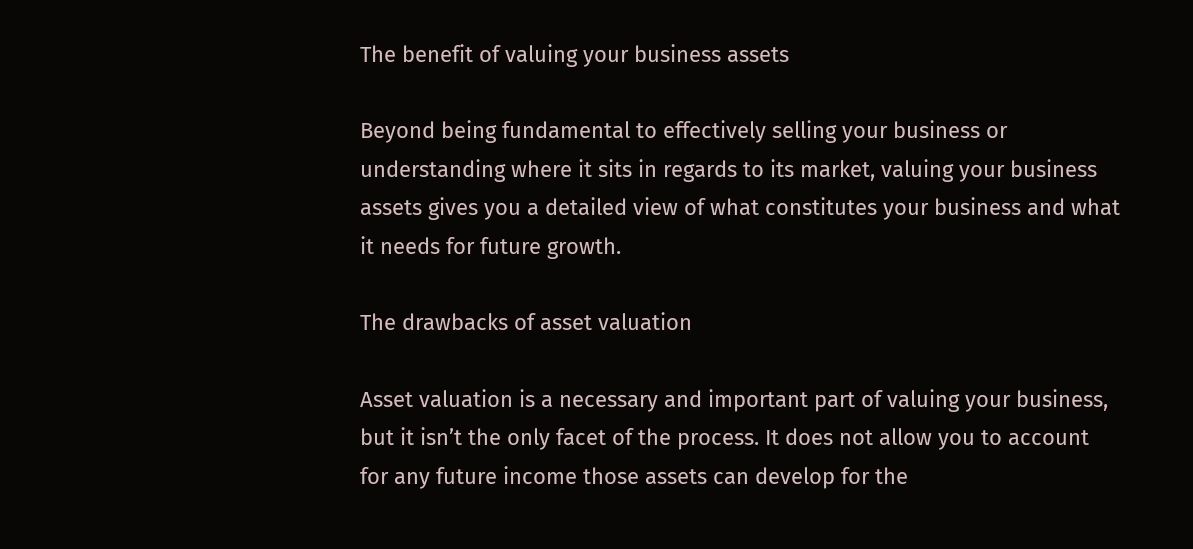The benefit of valuing your business assets

Beyond being fundamental to effectively selling your business or understanding where it sits in regards to its market, valuing your business assets gives you a detailed view of what constitutes your business and what it needs for future growth.

The drawbacks of asset valuation

Asset valuation is a necessary and important part of valuing your business, but it isn’t the only facet of the process. It does not allow you to account for any future income those assets can develop for the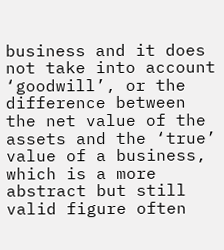business and it does not take into account ‘goodwill’, or the difference between the net value of the assets and the ‘true’ value of a business, which is a more abstract but still valid figure often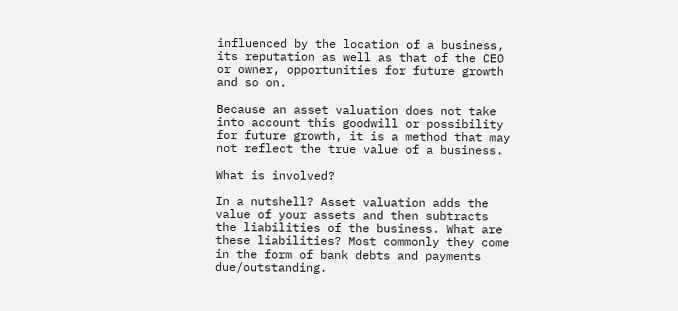influenced by the location of a business, its reputation as well as that of the CEO or owner, opportunities for future growth and so on.

Because an asset valuation does not take into account this goodwill or possibility for future growth, it is a method that may not reflect the true value of a business.

What is involved?

In a nutshell? Asset valuation adds the value of your assets and then subtracts the liabilities of the business. What are these liabilities? Most commonly they come in the form of bank debts and payments due/outstanding.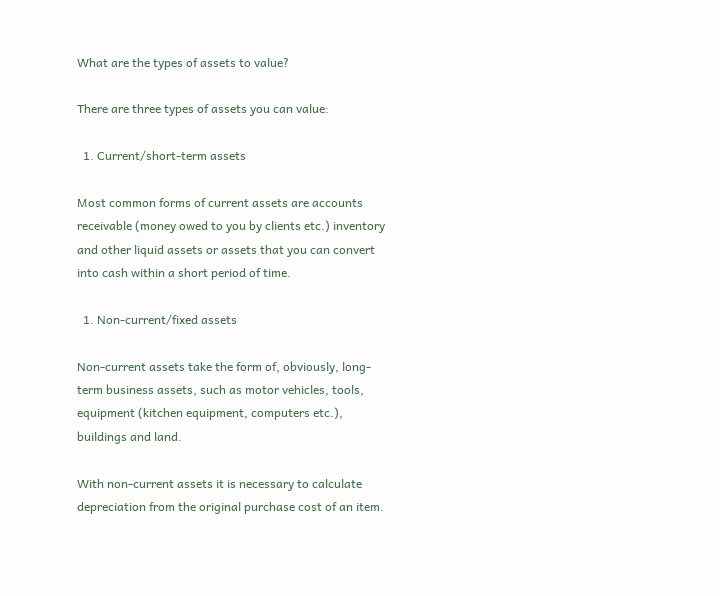What are the types of assets to value?

There are three types of assets you can value:

  1. Current/short-term assets

Most common forms of current assets are accounts receivable (money owed to you by clients etc.) inventory and other liquid assets or assets that you can convert into cash within a short period of time.

  1. Non-current/fixed assets

Non-current assets take the form of, obviously, long-term business assets, such as motor vehicles, tools, equipment (kitchen equipment, computers etc.), buildings and land.

With non-current assets it is necessary to calculate depreciation from the original purchase cost of an item.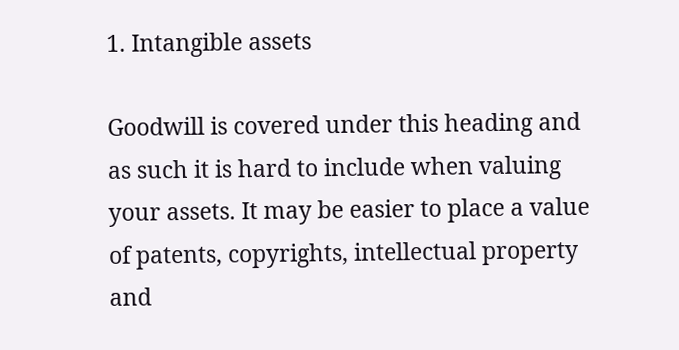1. Intangible assets

Goodwill is covered under this heading and as such it is hard to include when valuing your assets. It may be easier to place a value of patents, copyrights, intellectual property and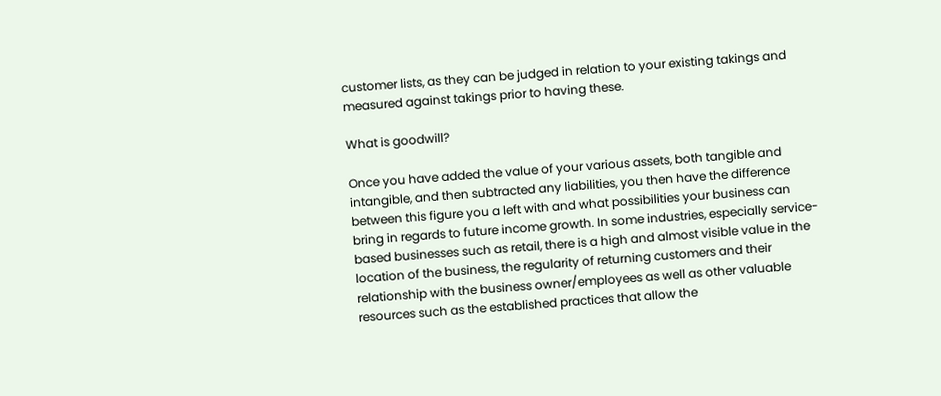customer lists, as they can be judged in relation to your existing takings and measured against takings prior to having these.

What is goodwill?

Once you have added the value of your various assets, both tangible and intangible, and then subtracted any liabilities, you then have the difference between this figure you a left with and what possibilities your business can bring in regards to future income growth. In some industries, especially service-based businesses such as retail, there is a high and almost visible value in the location of the business, the regularity of returning customers and their relationship with the business owner/employees as well as other valuable resources such as the established practices that allow the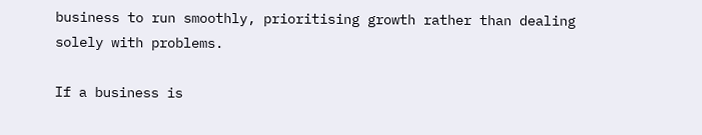business to run smoothly, prioritising growth rather than dealing solely with problems.

If a business is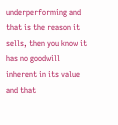underperforming and that is the reason it sells, then you know it has no goodwill inherent in its value and that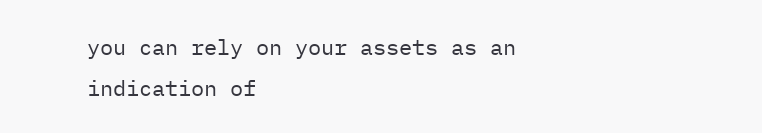you can rely on your assets as an indication of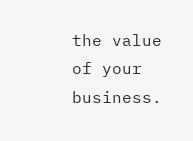the value of your business.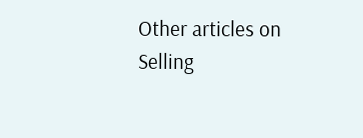Other articles on Selling